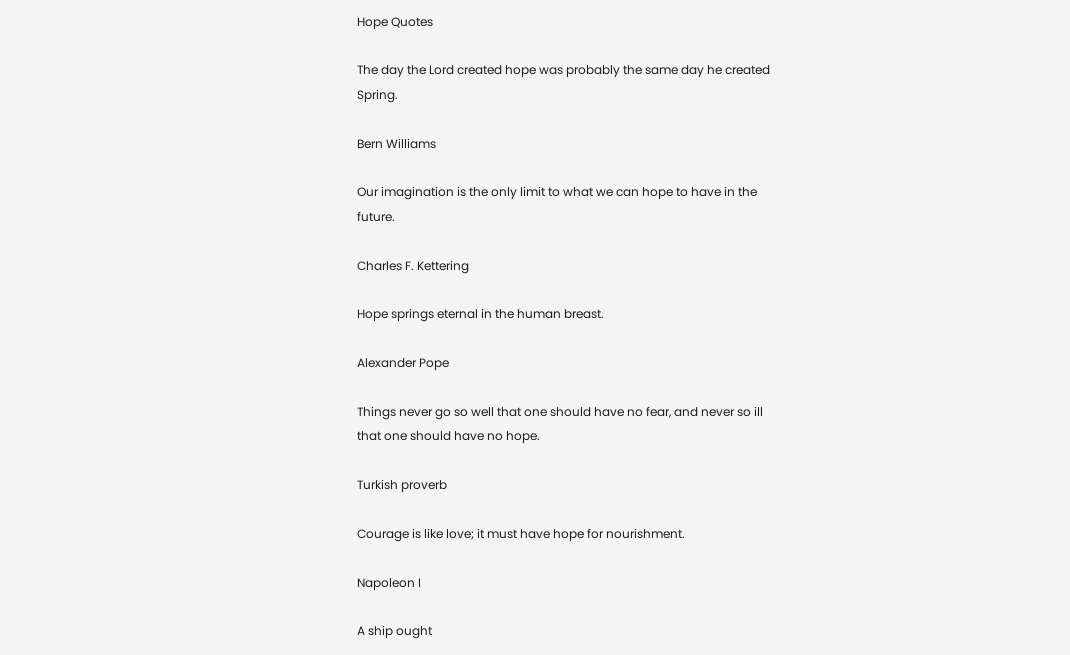Hope Quotes

The day the Lord created hope was probably the same day he created Spring.

Bern Williams

Our imagination is the only limit to what we can hope to have in the future.

Charles F. Kettering

Hope springs eternal in the human breast.

Alexander Pope

Things never go so well that one should have no fear, and never so ill that one should have no hope.

Turkish proverb

Courage is like love; it must have hope for nourishment.

Napoleon I

A ship ought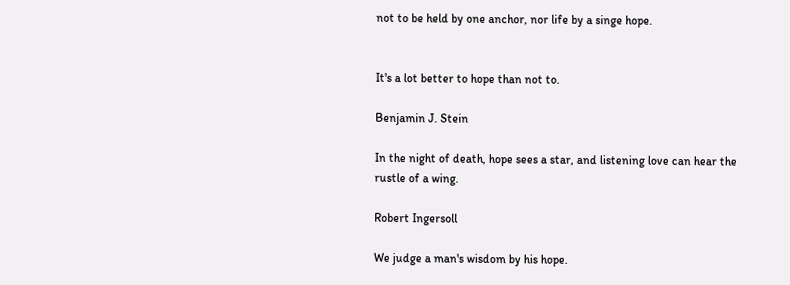not to be held by one anchor, nor life by a singe hope.


It's a lot better to hope than not to.

Benjamin J. Stein

In the night of death, hope sees a star, and listening love can hear the rustle of a wing.

Robert Ingersoll

We judge a man's wisdom by his hope.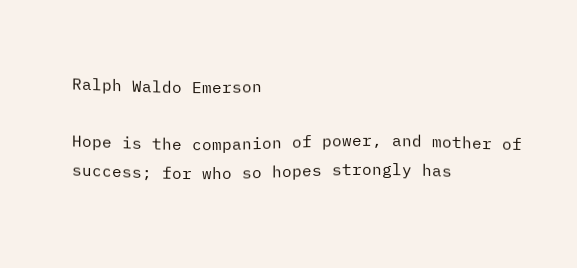Ralph Waldo Emerson

Hope is the companion of power, and mother of success; for who so hopes strongly has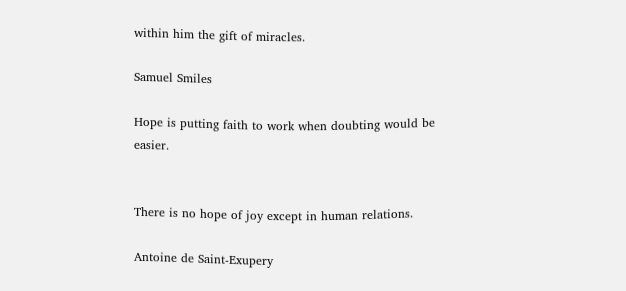within him the gift of miracles.

Samuel Smiles

Hope is putting faith to work when doubting would be easier.


There is no hope of joy except in human relations.

Antoine de Saint-Exupery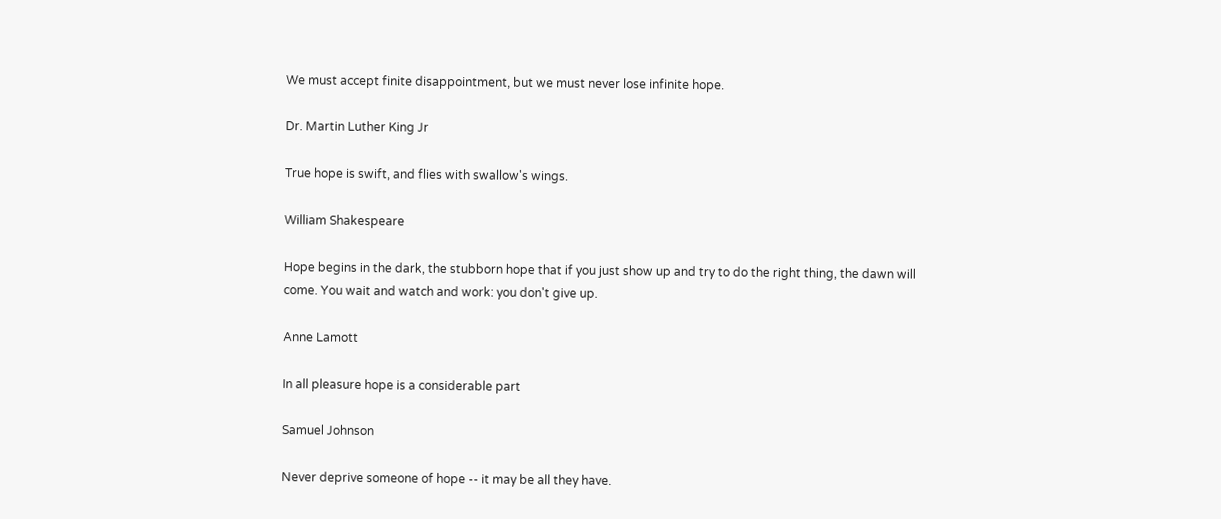We must accept finite disappointment, but we must never lose infinite hope.

Dr. Martin Luther King Jr

True hope is swift, and flies with swallow's wings.

William Shakespeare

Hope begins in the dark, the stubborn hope that if you just show up and try to do the right thing, the dawn will come. You wait and watch and work: you don't give up.

Anne Lamott

In all pleasure hope is a considerable part

Samuel Johnson

Never deprive someone of hope -- it may be all they have.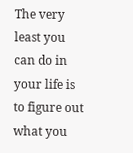The very least you can do in your life is to figure out what you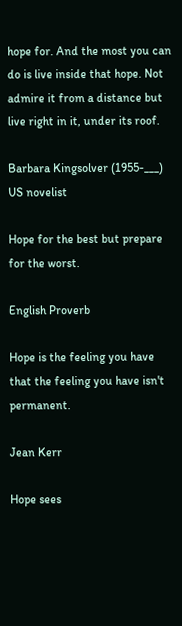hope for. And the most you can do is live inside that hope. Not admire it from a distance but live right in it, under its roof.

Barbara Kingsolver (1955-___) US novelist

Hope for the best but prepare for the worst.

English Proverb

Hope is the feeling you have that the feeling you have isn't permanent.

Jean Kerr

Hope sees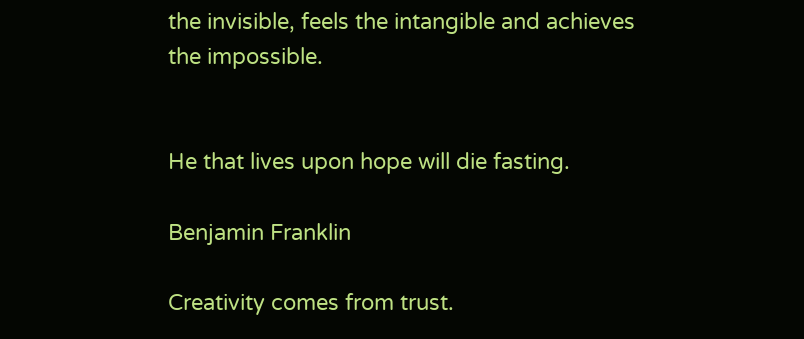the invisible, feels the intangible and achieves the impossible.


He that lives upon hope will die fasting.

Benjamin Franklin

Creativity comes from trust.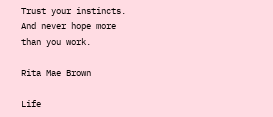Trust your instincts. And never hope more than you work.

Rita Mae Brown

Life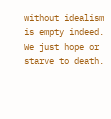without idealism is empty indeed. We just hope or starve to death.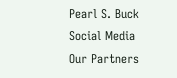Pearl S. Buck
Social Media
Our Partners